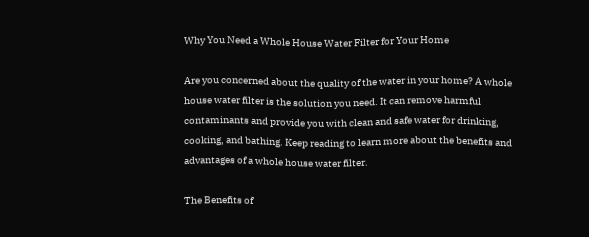Why You Need a Whole House Water Filter for Your Home

Are you concerned about the quality of the water in your home? A whole house water filter is the solution you need. It can remove harmful contaminants and provide you with clean and safe water for drinking, cooking, and bathing. Keep reading to learn more about the benefits and advantages of a whole house water filter.

The Benefits of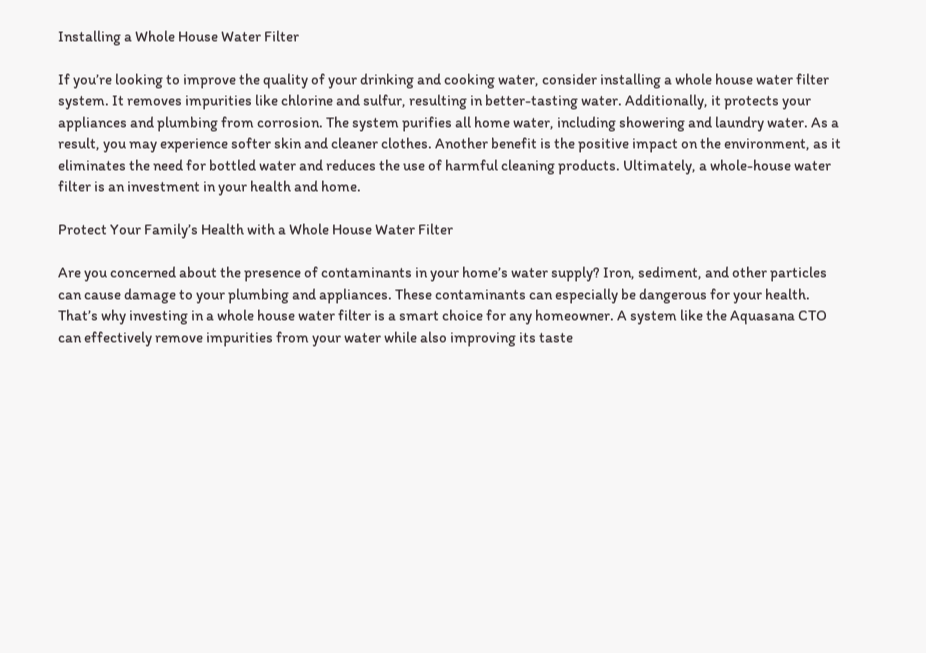Installing a Whole House Water Filter

If you’re looking to improve the quality of your drinking and cooking water, consider installing a whole house water filter system. It removes impurities like chlorine and sulfur, resulting in better-tasting water. Additionally, it protects your appliances and plumbing from corrosion. The system purifies all home water, including showering and laundry water. As a result, you may experience softer skin and cleaner clothes. Another benefit is the positive impact on the environment, as it eliminates the need for bottled water and reduces the use of harmful cleaning products. Ultimately, a whole-house water filter is an investment in your health and home.

Protect Your Family’s Health with a Whole House Water Filter

Are you concerned about the presence of contaminants in your home’s water supply? Iron, sediment, and other particles can cause damage to your plumbing and appliances. These contaminants can especially be dangerous for your health. That’s why investing in a whole house water filter is a smart choice for any homeowner. A system like the Aquasana CTO can effectively remove impurities from your water while also improving its taste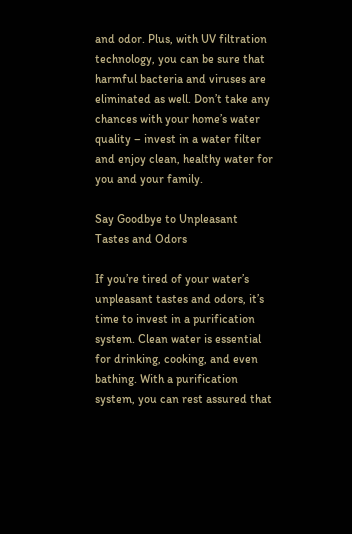and odor. Plus, with UV filtration technology, you can be sure that harmful bacteria and viruses are eliminated as well. Don’t take any chances with your home’s water quality – invest in a water filter and enjoy clean, healthy water for you and your family.

Say Goodbye to Unpleasant Tastes and Odors

If you’re tired of your water’s unpleasant tastes and odors, it’s time to invest in a purification system. Clean water is essential for drinking, cooking, and even bathing. With a purification system, you can rest assured that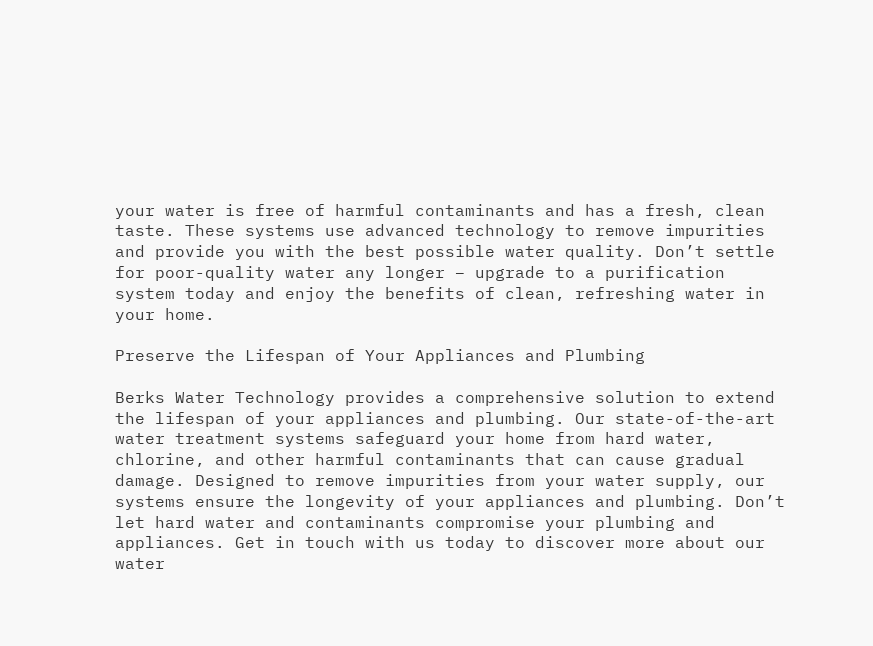your water is free of harmful contaminants and has a fresh, clean taste. These systems use advanced technology to remove impurities and provide you with the best possible water quality. Don’t settle for poor-quality water any longer – upgrade to a purification system today and enjoy the benefits of clean, refreshing water in your home.

Preserve the Lifespan of Your Appliances and Plumbing

Berks Water Technology provides a comprehensive solution to extend the lifespan of your appliances and plumbing. Our state-of-the-art water treatment systems safeguard your home from hard water, chlorine, and other harmful contaminants that can cause gradual damage. Designed to remove impurities from your water supply, our systems ensure the longevity of your appliances and plumbing. Don’t let hard water and contaminants compromise your plumbing and appliances. Get in touch with us today to discover more about our water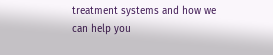treatment systems and how we can help you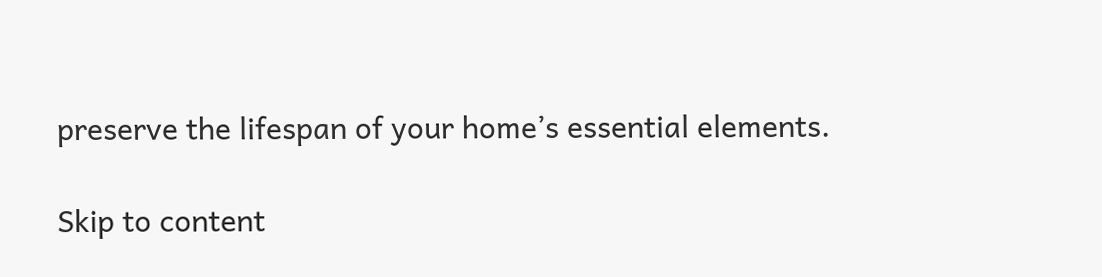preserve the lifespan of your home’s essential elements.

Skip to content